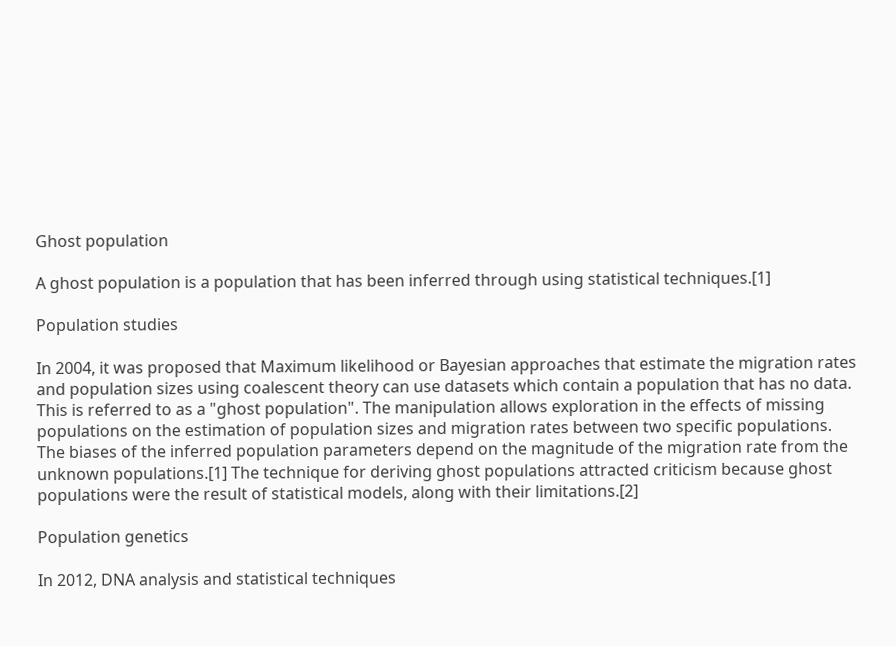Ghost population

A ghost population is a population that has been inferred through using statistical techniques.[1]

Population studies

In 2004, it was proposed that Maximum likelihood or Bayesian approaches that estimate the migration rates and population sizes using coalescent theory can use datasets which contain a population that has no data. This is referred to as a "ghost population". The manipulation allows exploration in the effects of missing populations on the estimation of population sizes and migration rates between two specific populations. The biases of the inferred population parameters depend on the magnitude of the migration rate from the unknown populations.[1] The technique for deriving ghost populations attracted criticism because ghost populations were the result of statistical models, along with their limitations.[2]

Population genetics

In 2012, DNA analysis and statistical techniques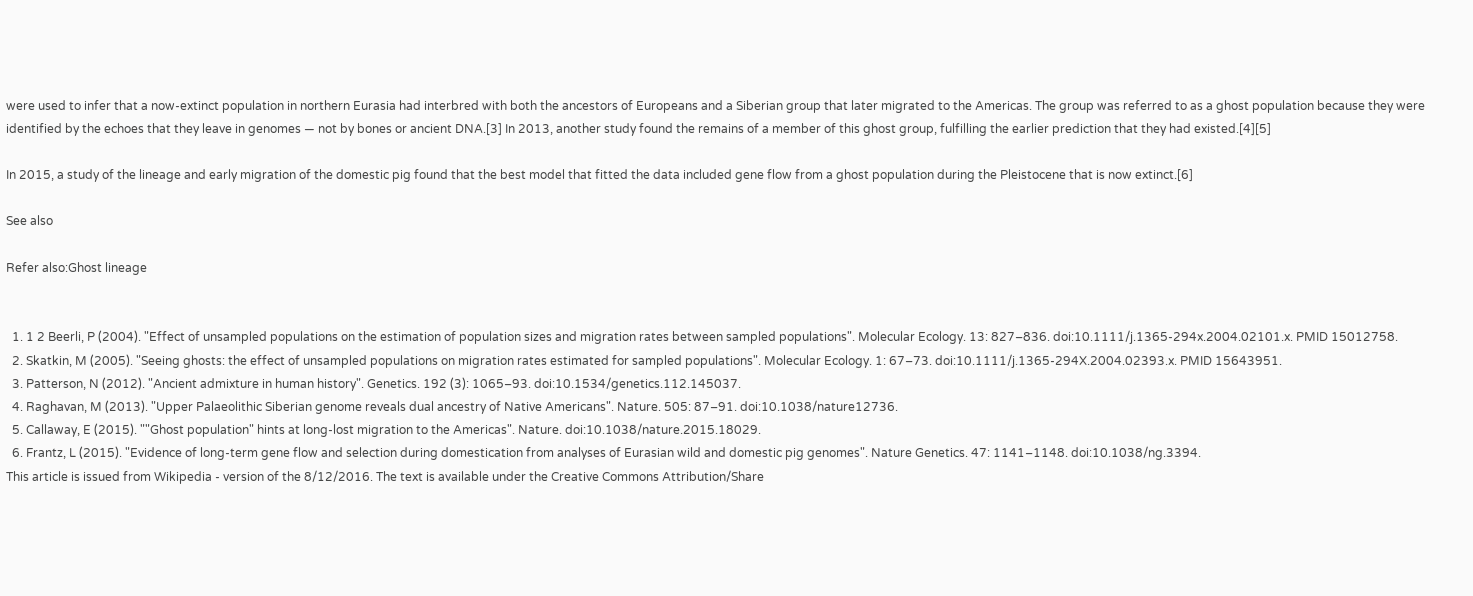were used to infer that a now-extinct population in northern Eurasia had interbred with both the ancestors of Europeans and a Siberian group that later migrated to the Americas. The group was referred to as a ghost population because they were identified by the echoes that they leave in genomes — not by bones or ancient DNA.[3] In 2013, another study found the remains of a member of this ghost group, fulfilling the earlier prediction that they had existed.[4][5]

In 2015, a study of the lineage and early migration of the domestic pig found that the best model that fitted the data included gene flow from a ghost population during the Pleistocene that is now extinct.[6]

See also

Refer also:Ghost lineage


  1. 1 2 Beerli, P (2004). "Effect of unsampled populations on the estimation of population sizes and migration rates between sampled populations". Molecular Ecology. 13: 827–836. doi:10.1111/j.1365-294x.2004.02101.x. PMID 15012758.
  2. Skatkin, M (2005). "Seeing ghosts: the effect of unsampled populations on migration rates estimated for sampled populations". Molecular Ecology. 1: 67–73. doi:10.1111/j.1365-294X.2004.02393.x. PMID 15643951.
  3. Patterson, N (2012). "Ancient admixture in human history". Genetics. 192 (3): 1065–93. doi:10.1534/genetics.112.145037.
  4. Raghavan, M (2013). "Upper Palaeolithic Siberian genome reveals dual ancestry of Native Americans". Nature. 505: 87–91. doi:10.1038/nature12736.
  5. Callaway, E (2015). ""Ghost population" hints at long-lost migration to the Americas". Nature. doi:10.1038/nature.2015.18029.
  6. Frantz, L (2015). "Evidence of long-term gene flow and selection during domestication from analyses of Eurasian wild and domestic pig genomes". Nature Genetics. 47: 1141–1148. doi:10.1038/ng.3394.
This article is issued from Wikipedia - version of the 8/12/2016. The text is available under the Creative Commons Attribution/Share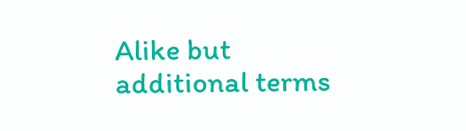Alike but additional terms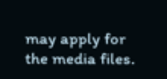may apply for the media files.